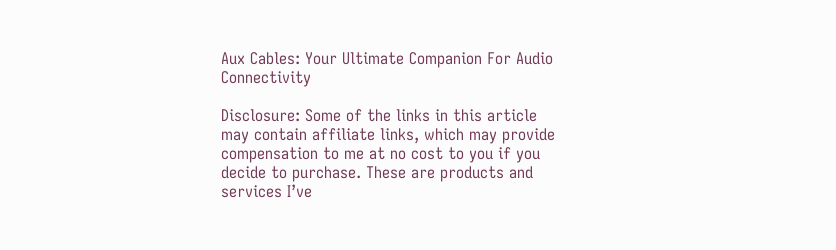Aux Cables: Your Ultimate Companion For Audio Connectivity

Disclosure: Some of the links in this article may contain affiliate links, which may provide compensation to me at no cost to you if you decide to purchase. These are products and services I’ve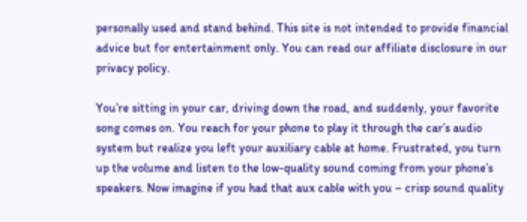personally used and stand behind. This site is not intended to provide financial advice but for entertainment only. You can read our affiliate disclosure in our privacy policy.

You’re sitting in your car, driving down the road, and suddenly, your favorite song comes on. You reach for your phone to play it through the car’s audio system but realize you left your auxiliary cable at home. Frustrated, you turn up the volume and listen to the low-quality sound coming from your phone’s speakers. Now imagine if you had that aux cable with you – crisp sound quality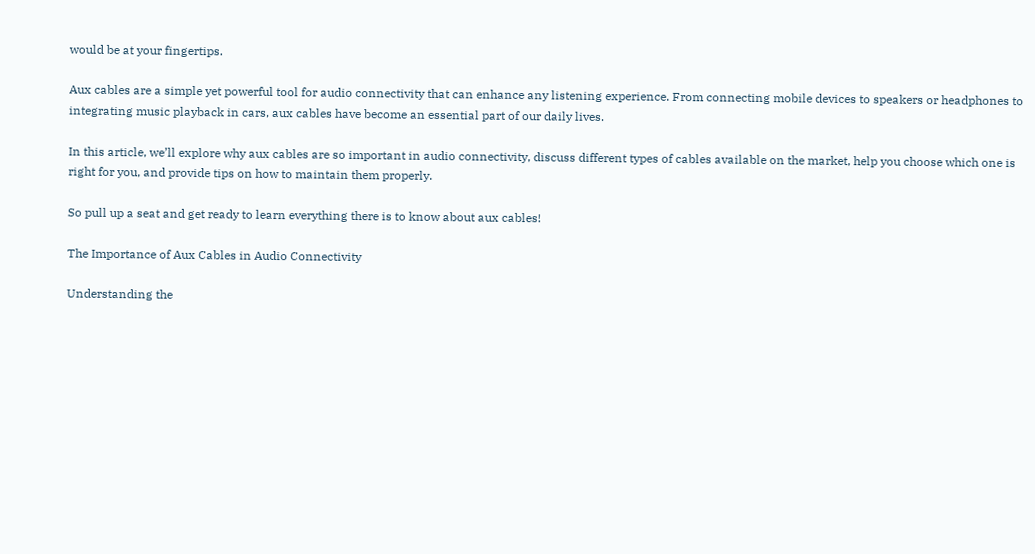would be at your fingertips.

Aux cables are a simple yet powerful tool for audio connectivity that can enhance any listening experience. From connecting mobile devices to speakers or headphones to integrating music playback in cars, aux cables have become an essential part of our daily lives.

In this article, we’ll explore why aux cables are so important in audio connectivity, discuss different types of cables available on the market, help you choose which one is right for you, and provide tips on how to maintain them properly.

So pull up a seat and get ready to learn everything there is to know about aux cables!

The Importance of Aux Cables in Audio Connectivity

Understanding the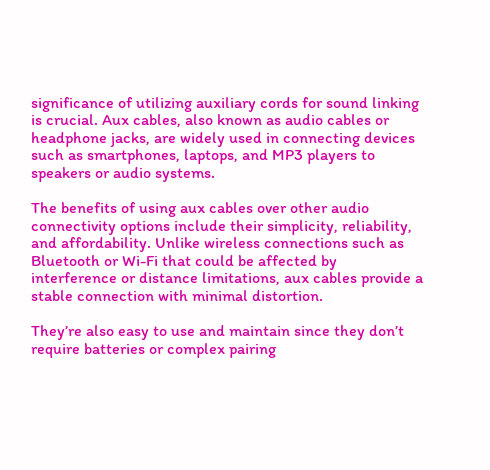significance of utilizing auxiliary cords for sound linking is crucial. Aux cables, also known as audio cables or headphone jacks, are widely used in connecting devices such as smartphones, laptops, and MP3 players to speakers or audio systems.

The benefits of using aux cables over other audio connectivity options include their simplicity, reliability, and affordability. Unlike wireless connections such as Bluetooth or Wi-Fi that could be affected by interference or distance limitations, aux cables provide a stable connection with minimal distortion.

They’re also easy to use and maintain since they don’t require batteries or complex pairing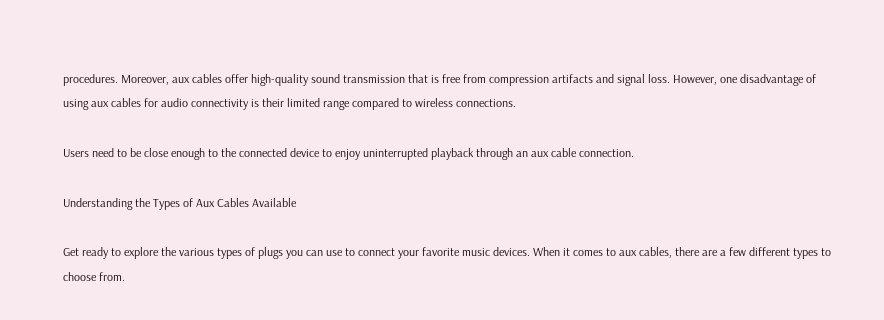procedures. Moreover, aux cables offer high-quality sound transmission that is free from compression artifacts and signal loss. However, one disadvantage of using aux cables for audio connectivity is their limited range compared to wireless connections.

Users need to be close enough to the connected device to enjoy uninterrupted playback through an aux cable connection.

Understanding the Types of Aux Cables Available

Get ready to explore the various types of plugs you can use to connect your favorite music devices. When it comes to aux cables, there are a few different types to choose from.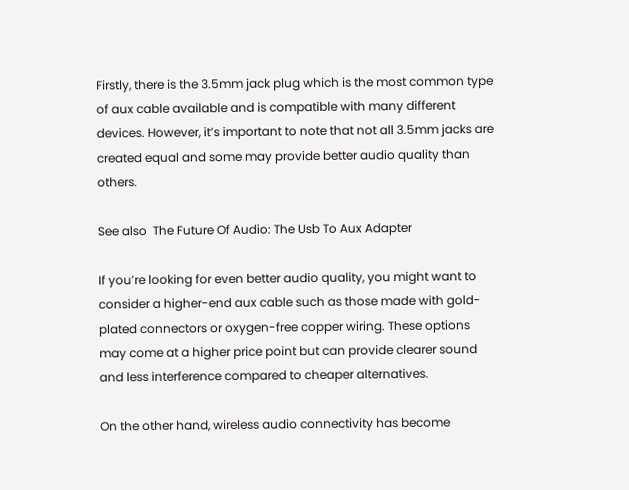Firstly, there is the 3.5mm jack plug which is the most common type of aux cable available and is compatible with many different devices. However, it’s important to note that not all 3.5mm jacks are created equal and some may provide better audio quality than others.

See also  The Future Of Audio: The Usb To Aux Adapter

If you’re looking for even better audio quality, you might want to consider a higher-end aux cable such as those made with gold-plated connectors or oxygen-free copper wiring. These options may come at a higher price point but can provide clearer sound and less interference compared to cheaper alternatives.

On the other hand, wireless audio connectivity has become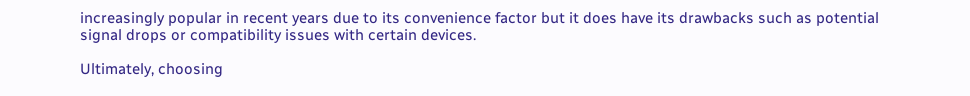increasingly popular in recent years due to its convenience factor but it does have its drawbacks such as potential signal drops or compatibility issues with certain devices.

Ultimately, choosing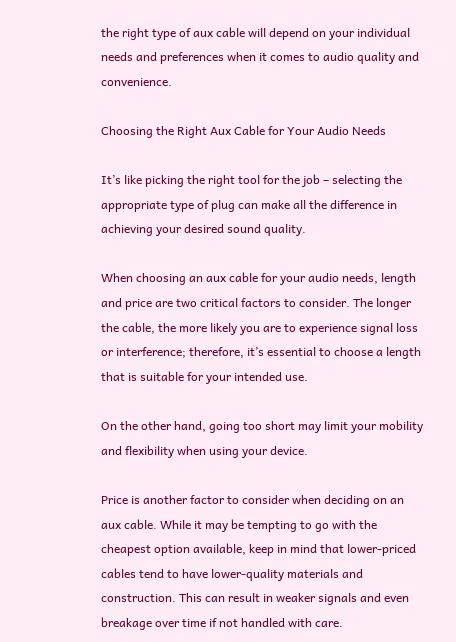the right type of aux cable will depend on your individual needs and preferences when it comes to audio quality and convenience.

Choosing the Right Aux Cable for Your Audio Needs

It’s like picking the right tool for the job – selecting the appropriate type of plug can make all the difference in achieving your desired sound quality.

When choosing an aux cable for your audio needs, length and price are two critical factors to consider. The longer the cable, the more likely you are to experience signal loss or interference; therefore, it’s essential to choose a length that is suitable for your intended use.

On the other hand, going too short may limit your mobility and flexibility when using your device.

Price is another factor to consider when deciding on an aux cable. While it may be tempting to go with the cheapest option available, keep in mind that lower-priced cables tend to have lower-quality materials and construction. This can result in weaker signals and even breakage over time if not handled with care.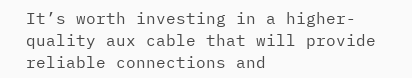It’s worth investing in a higher-quality aux cable that will provide reliable connections and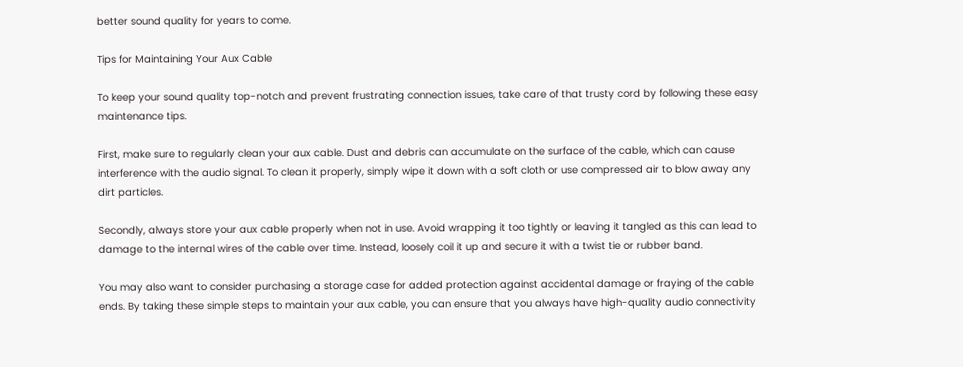better sound quality for years to come.

Tips for Maintaining Your Aux Cable

To keep your sound quality top-notch and prevent frustrating connection issues, take care of that trusty cord by following these easy maintenance tips.

First, make sure to regularly clean your aux cable. Dust and debris can accumulate on the surface of the cable, which can cause interference with the audio signal. To clean it properly, simply wipe it down with a soft cloth or use compressed air to blow away any dirt particles.

Secondly, always store your aux cable properly when not in use. Avoid wrapping it too tightly or leaving it tangled as this can lead to damage to the internal wires of the cable over time. Instead, loosely coil it up and secure it with a twist tie or rubber band.

You may also want to consider purchasing a storage case for added protection against accidental damage or fraying of the cable ends. By taking these simple steps to maintain your aux cable, you can ensure that you always have high-quality audio connectivity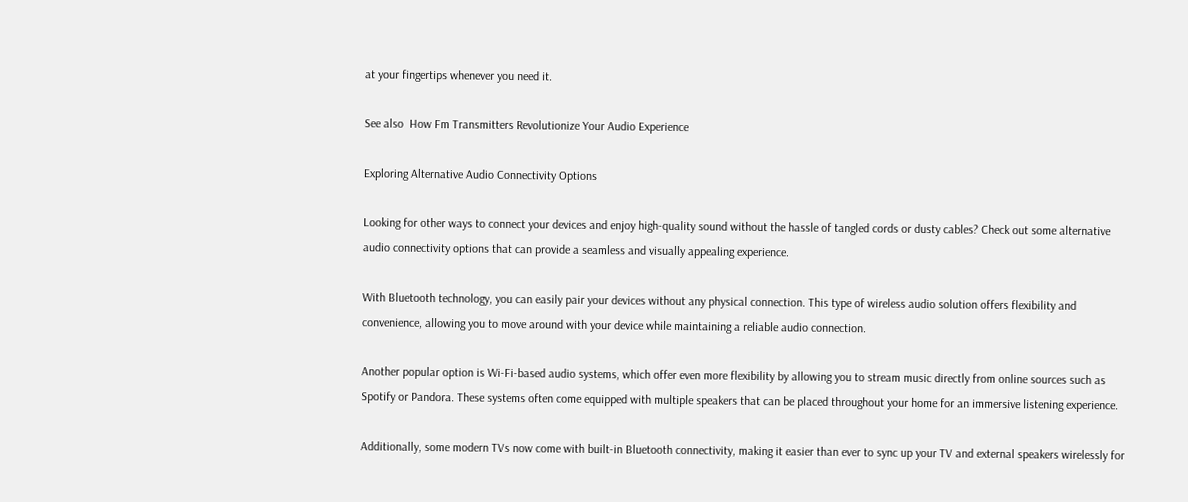at your fingertips whenever you need it.

See also  How Fm Transmitters Revolutionize Your Audio Experience

Exploring Alternative Audio Connectivity Options

Looking for other ways to connect your devices and enjoy high-quality sound without the hassle of tangled cords or dusty cables? Check out some alternative audio connectivity options that can provide a seamless and visually appealing experience.

With Bluetooth technology, you can easily pair your devices without any physical connection. This type of wireless audio solution offers flexibility and convenience, allowing you to move around with your device while maintaining a reliable audio connection.

Another popular option is Wi-Fi-based audio systems, which offer even more flexibility by allowing you to stream music directly from online sources such as Spotify or Pandora. These systems often come equipped with multiple speakers that can be placed throughout your home for an immersive listening experience.

Additionally, some modern TVs now come with built-in Bluetooth connectivity, making it easier than ever to sync up your TV and external speakers wirelessly for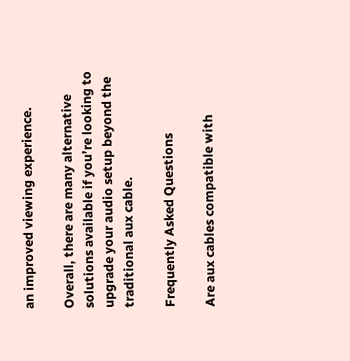an improved viewing experience.

Overall, there are many alternative solutions available if you’re looking to upgrade your audio setup beyond the traditional aux cable.

Frequently Asked Questions

Are aux cables compatible with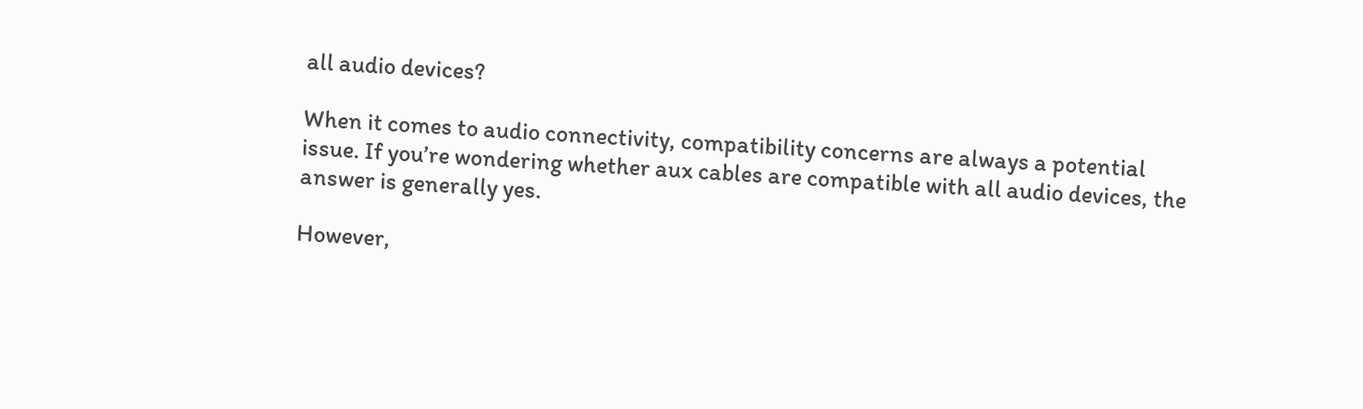all audio devices?

When it comes to audio connectivity, compatibility concerns are always a potential issue. If you’re wondering whether aux cables are compatible with all audio devices, the answer is generally yes.

However,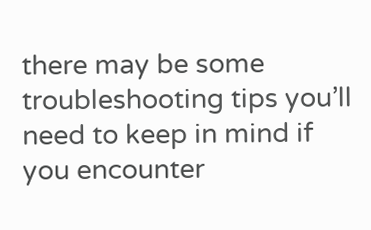there may be some troubleshooting tips you’ll need to keep in mind if you encounter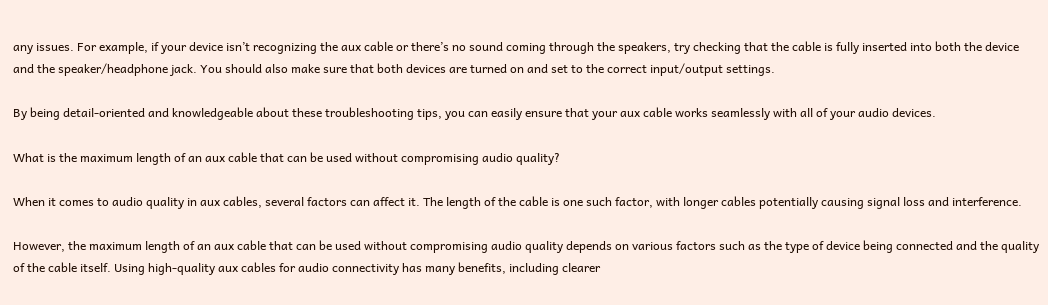any issues. For example, if your device isn’t recognizing the aux cable or there’s no sound coming through the speakers, try checking that the cable is fully inserted into both the device and the speaker/headphone jack. You should also make sure that both devices are turned on and set to the correct input/output settings.

By being detail-oriented and knowledgeable about these troubleshooting tips, you can easily ensure that your aux cable works seamlessly with all of your audio devices.

What is the maximum length of an aux cable that can be used without compromising audio quality?

When it comes to audio quality in aux cables, several factors can affect it. The length of the cable is one such factor, with longer cables potentially causing signal loss and interference.

However, the maximum length of an aux cable that can be used without compromising audio quality depends on various factors such as the type of device being connected and the quality of the cable itself. Using high-quality aux cables for audio connectivity has many benefits, including clearer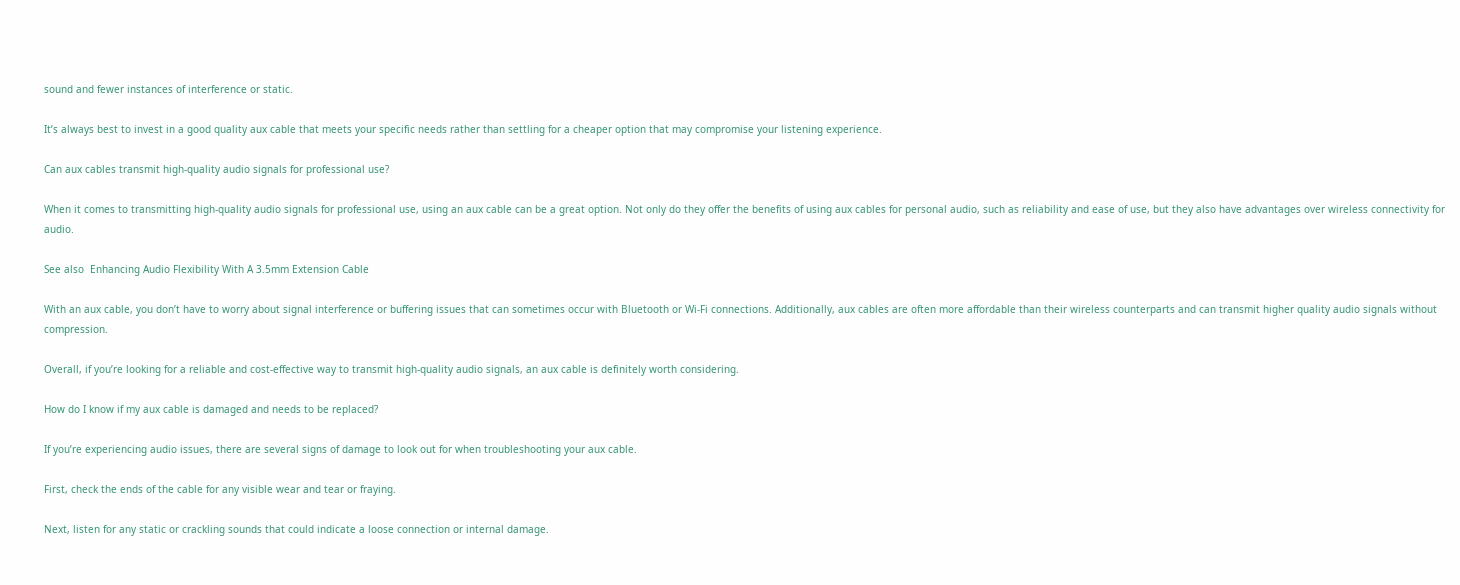sound and fewer instances of interference or static.

It’s always best to invest in a good quality aux cable that meets your specific needs rather than settling for a cheaper option that may compromise your listening experience.

Can aux cables transmit high-quality audio signals for professional use?

When it comes to transmitting high-quality audio signals for professional use, using an aux cable can be a great option. Not only do they offer the benefits of using aux cables for personal audio, such as reliability and ease of use, but they also have advantages over wireless connectivity for audio.

See also  Enhancing Audio Flexibility With A 3.5mm Extension Cable

With an aux cable, you don’t have to worry about signal interference or buffering issues that can sometimes occur with Bluetooth or Wi-Fi connections. Additionally, aux cables are often more affordable than their wireless counterparts and can transmit higher quality audio signals without compression.

Overall, if you’re looking for a reliable and cost-effective way to transmit high-quality audio signals, an aux cable is definitely worth considering.

How do I know if my aux cable is damaged and needs to be replaced?

If you’re experiencing audio issues, there are several signs of damage to look out for when troubleshooting your aux cable.

First, check the ends of the cable for any visible wear and tear or fraying.

Next, listen for any static or crackling sounds that could indicate a loose connection or internal damage.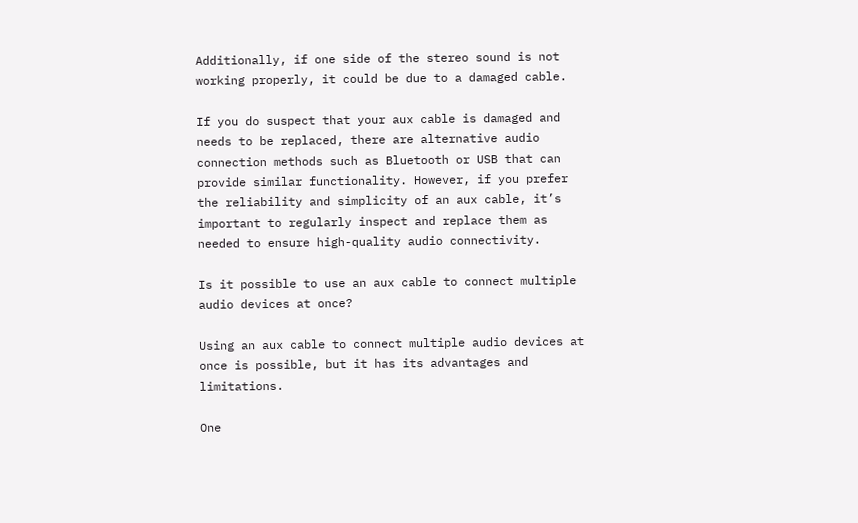Additionally, if one side of the stereo sound is not working properly, it could be due to a damaged cable.

If you do suspect that your aux cable is damaged and needs to be replaced, there are alternative audio connection methods such as Bluetooth or USB that can provide similar functionality. However, if you prefer the reliability and simplicity of an aux cable, it’s important to regularly inspect and replace them as needed to ensure high-quality audio connectivity.

Is it possible to use an aux cable to connect multiple audio devices at once?

Using an aux cable to connect multiple audio devices at once is possible, but it has its advantages and limitations.

One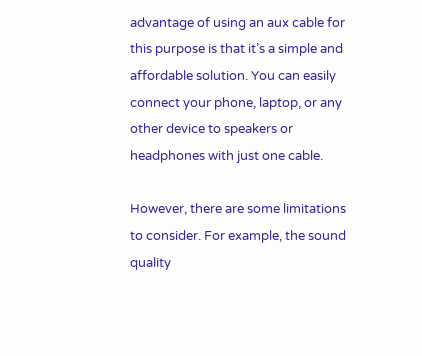advantage of using an aux cable for this purpose is that it’s a simple and affordable solution. You can easily connect your phone, laptop, or any other device to speakers or headphones with just one cable.

However, there are some limitations to consider. For example, the sound quality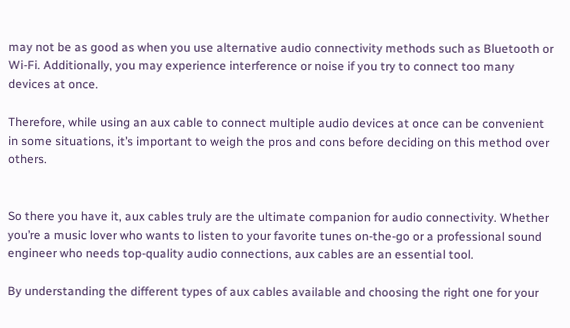may not be as good as when you use alternative audio connectivity methods such as Bluetooth or Wi-Fi. Additionally, you may experience interference or noise if you try to connect too many devices at once.

Therefore, while using an aux cable to connect multiple audio devices at once can be convenient in some situations, it’s important to weigh the pros and cons before deciding on this method over others.


So there you have it, aux cables truly are the ultimate companion for audio connectivity. Whether you’re a music lover who wants to listen to your favorite tunes on-the-go or a professional sound engineer who needs top-quality audio connections, aux cables are an essential tool.

By understanding the different types of aux cables available and choosing the right one for your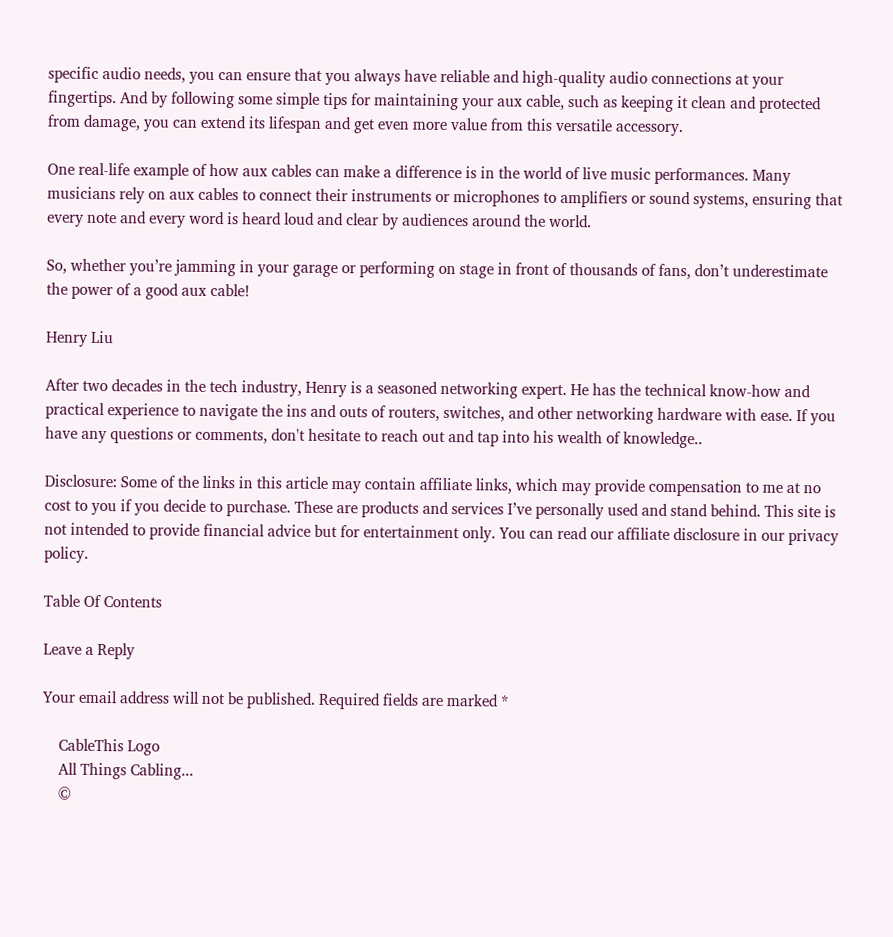specific audio needs, you can ensure that you always have reliable and high-quality audio connections at your fingertips. And by following some simple tips for maintaining your aux cable, such as keeping it clean and protected from damage, you can extend its lifespan and get even more value from this versatile accessory.

One real-life example of how aux cables can make a difference is in the world of live music performances. Many musicians rely on aux cables to connect their instruments or microphones to amplifiers or sound systems, ensuring that every note and every word is heard loud and clear by audiences around the world.

So, whether you’re jamming in your garage or performing on stage in front of thousands of fans, don’t underestimate the power of a good aux cable!

Henry Liu

After two decades in the tech industry, Henry is a seasoned networking expert. He has the technical know-how and practical experience to navigate the ins and outs of routers, switches, and other networking hardware with ease. If you have any questions or comments, don't hesitate to reach out and tap into his wealth of knowledge..

Disclosure: Some of the links in this article may contain affiliate links, which may provide compensation to me at no cost to you if you decide to purchase. These are products and services I’ve personally used and stand behind. This site is not intended to provide financial advice but for entertainment only. You can read our affiliate disclosure in our privacy policy.

Table Of Contents

Leave a Reply

Your email address will not be published. Required fields are marked *

    CableThis Logo
    All Things Cabling...
    ©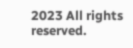2023 All rights reserved.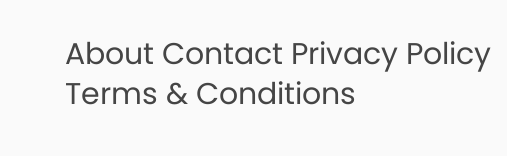About Contact Privacy Policy Terms & Conditions